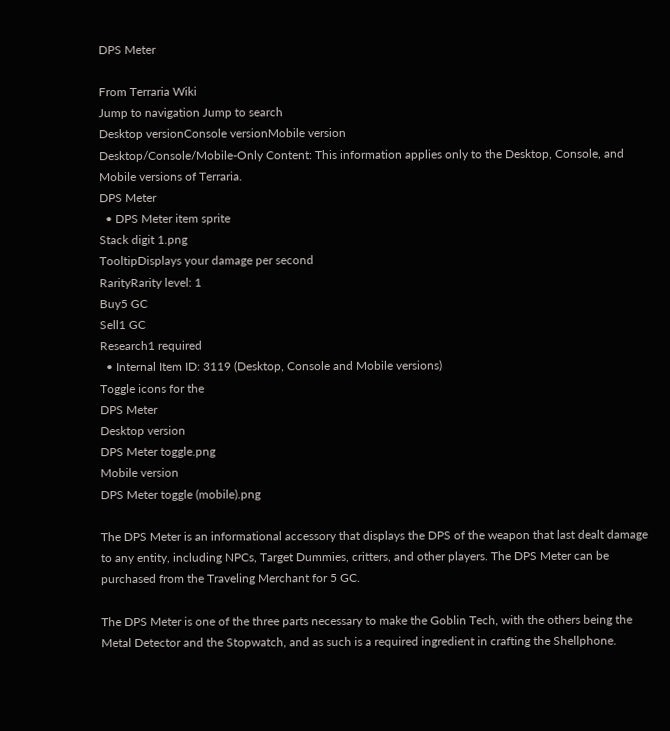DPS Meter

From Terraria Wiki
Jump to navigation Jump to search
Desktop versionConsole versionMobile version
Desktop/Console/Mobile-Only Content: This information applies only to the Desktop, Console, and Mobile versions of Terraria.
DPS Meter
  • DPS Meter item sprite
Stack digit 1.png
TooltipDisplays your damage per second
RarityRarity level: 1
Buy5 GC
Sell1 GC
Research1 required
  • Internal Item ID: 3119 (Desktop, Console and Mobile versions)
Toggle icons for the
DPS Meter
Desktop version
DPS Meter toggle.png
Mobile version
DPS Meter toggle (mobile).png

The DPS Meter is an informational accessory that displays the DPS of the weapon that last dealt damage to any entity, including NPCs, Target Dummies, critters, and other players. The DPS Meter can be purchased from the Traveling Merchant for 5 GC.

The DPS Meter is one of the three parts necessary to make the Goblin Tech, with the others being the Metal Detector and the Stopwatch, and as such is a required ingredient in crafting the Shellphone.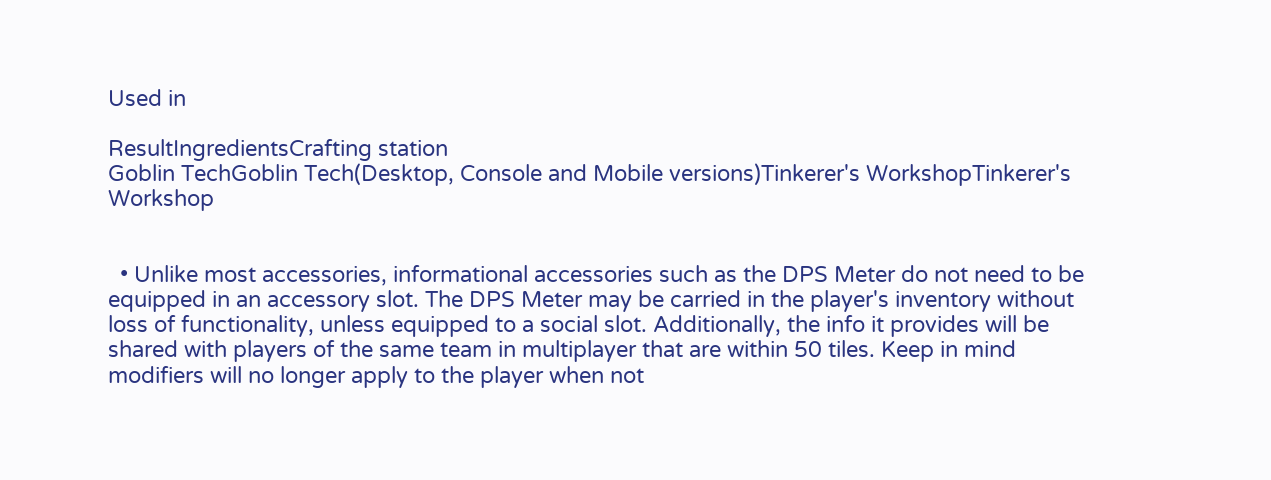Used in

ResultIngredientsCrafting station
Goblin TechGoblin Tech(Desktop, Console and Mobile versions)Tinkerer's WorkshopTinkerer's Workshop


  • Unlike most accessories, informational accessories such as the DPS Meter do not need to be equipped in an accessory slot. The DPS Meter may be carried in the player's inventory without loss of functionality, unless equipped to a social slot. Additionally, the info it provides will be shared with players of the same team in multiplayer that are within 50 tiles. Keep in mind modifiers will no longer apply to the player when not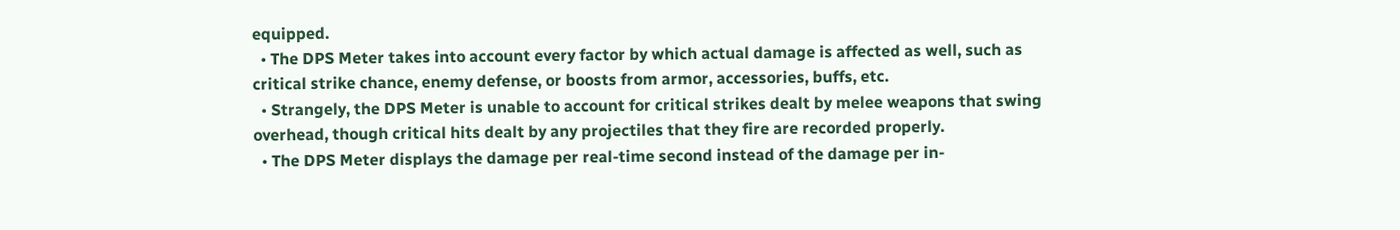equipped.
  • The DPS Meter takes into account every factor by which actual damage is affected as well, such as critical strike chance, enemy defense, or boosts from armor, accessories, buffs, etc.
  • Strangely, the DPS Meter is unable to account for critical strikes dealt by melee weapons that swing overhead, though critical hits dealt by any projectiles that they fire are recorded properly.
  • The DPS Meter displays the damage per real-time second instead of the damage per in-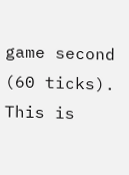game second (60 ticks). This is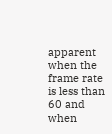apparent when the frame rate is less than 60 and when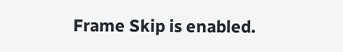Frame Skip is enabled.